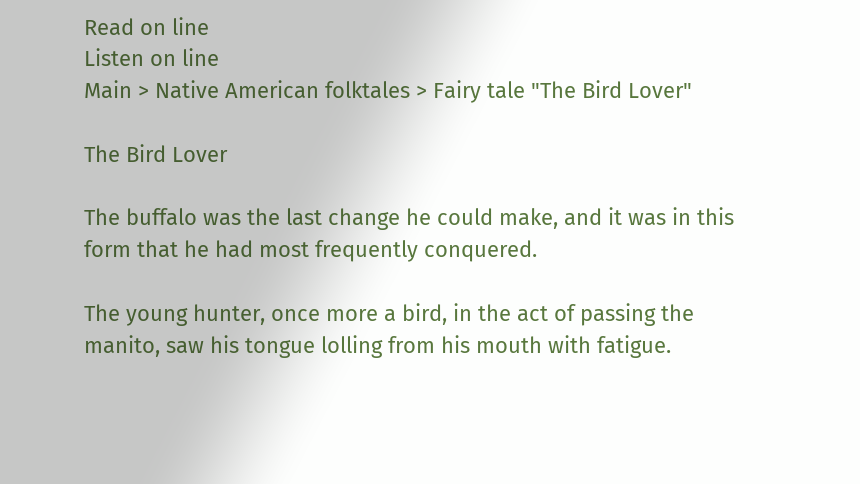Read on line
Listen on line
Main > Native American folktales > Fairy tale "The Bird Lover"

The Bird Lover

The buffalo was the last change he could make, and it was in this form that he had most frequently conquered.

The young hunter, once more a bird, in the act of passing the manito, saw his tongue lolling from his mouth with fatigue.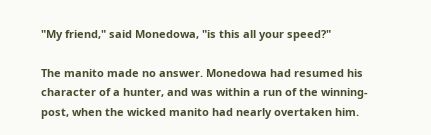"My friend," said Monedowa, "is this all your speed?"

The manito made no answer. Monedowa had resumed his character of a hunter, and was within a run of the winning-post, when the wicked manito had nearly overtaken him.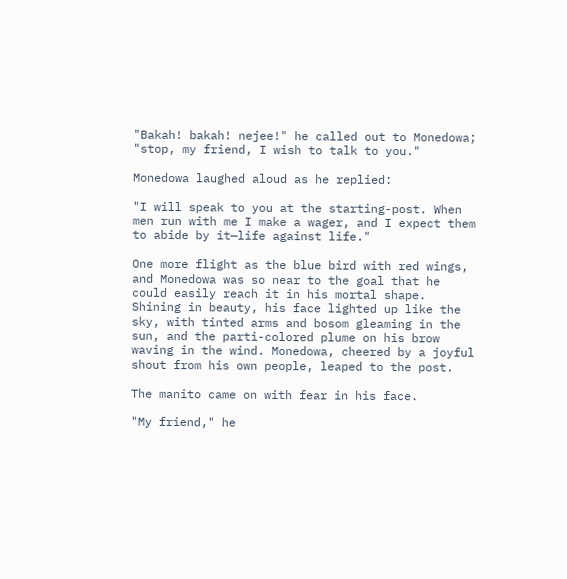"Bakah! bakah! nejee!" he called out to Monedowa; "stop, my friend, I wish to talk to you."

Monedowa laughed aloud as he replied:

"I will speak to you at the starting-post. When men run with me I make a wager, and I expect them to abide by it—life against life."

One more flight as the blue bird with red wings, and Monedowa was so near to the goal that he could easily reach it in his mortal shape. Shining in beauty, his face lighted up like the sky, with tinted arms and bosom gleaming in the sun, and the parti-colored plume on his brow waving in the wind. Monedowa, cheered by a joyful shout from his own people, leaped to the post.

The manito came on with fear in his face.

"My friend," he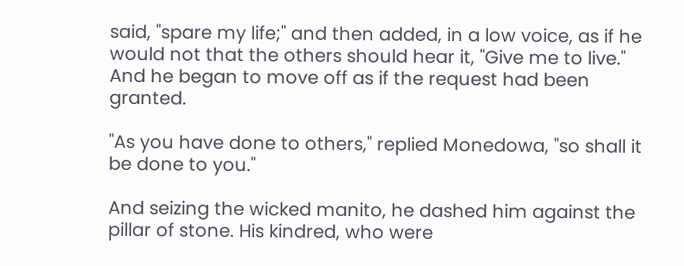said, "spare my life;" and then added, in a low voice, as if he would not that the others should hear it, "Give me to live." And he began to move off as if the request had been granted.

"As you have done to others," replied Monedowa, "so shall it be done to you."

And seizing the wicked manito, he dashed him against the pillar of stone. His kindred, who were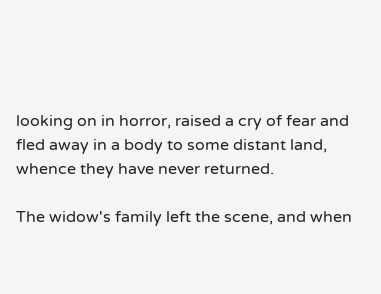looking on in horror, raised a cry of fear and fled away in a body to some distant land, whence they have never returned.

The widow's family left the scene, and when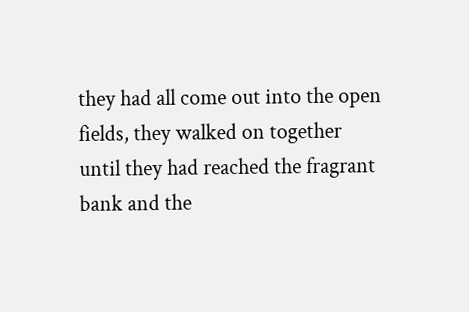they had all come out into the open fields, they walked on together until they had reached the fragrant bank and the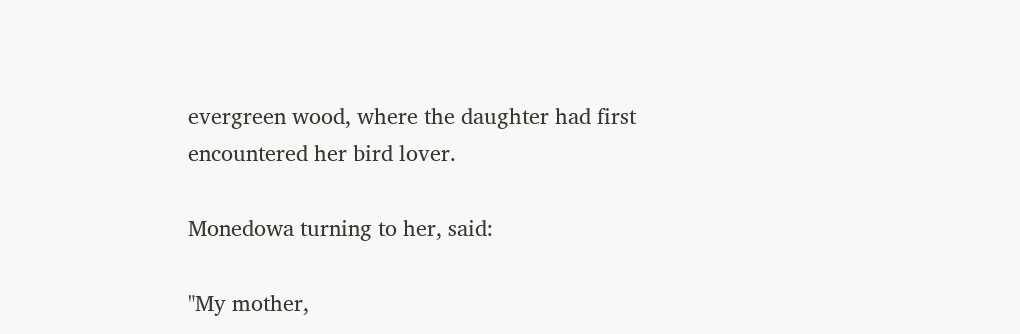evergreen wood, where the daughter had first encountered her bird lover.

Monedowa turning to her, said:

"My mother,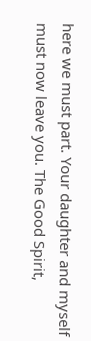here we must part. Your daughter and myself must now leave you. The Good Spirit,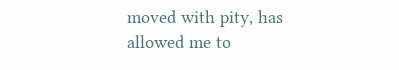moved with pity, has allowed me to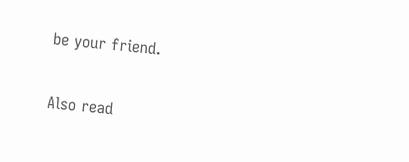be your friend.

Also read